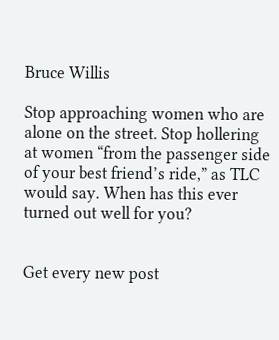Bruce Willis

Stop approaching women who are alone on the street. Stop hollering at women “from the passenger side of your best friend’s ride,” as TLC would say. When has this ever turned out well for you?


Get every new post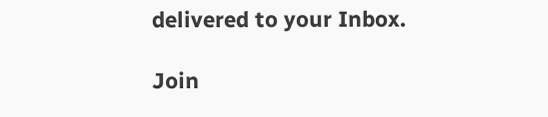delivered to your Inbox.

Join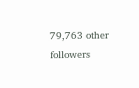79,763 other followers